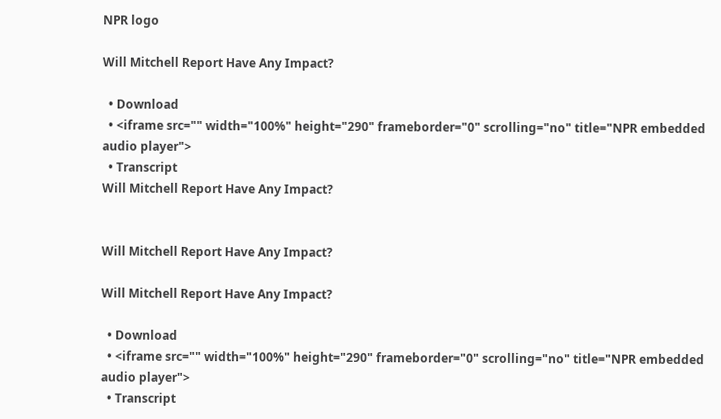NPR logo

Will Mitchell Report Have Any Impact?

  • Download
  • <iframe src="" width="100%" height="290" frameborder="0" scrolling="no" title="NPR embedded audio player">
  • Transcript
Will Mitchell Report Have Any Impact?


Will Mitchell Report Have Any Impact?

Will Mitchell Report Have Any Impact?

  • Download
  • <iframe src="" width="100%" height="290" frameborder="0" scrolling="no" title="NPR embedded audio player">
  • Transcript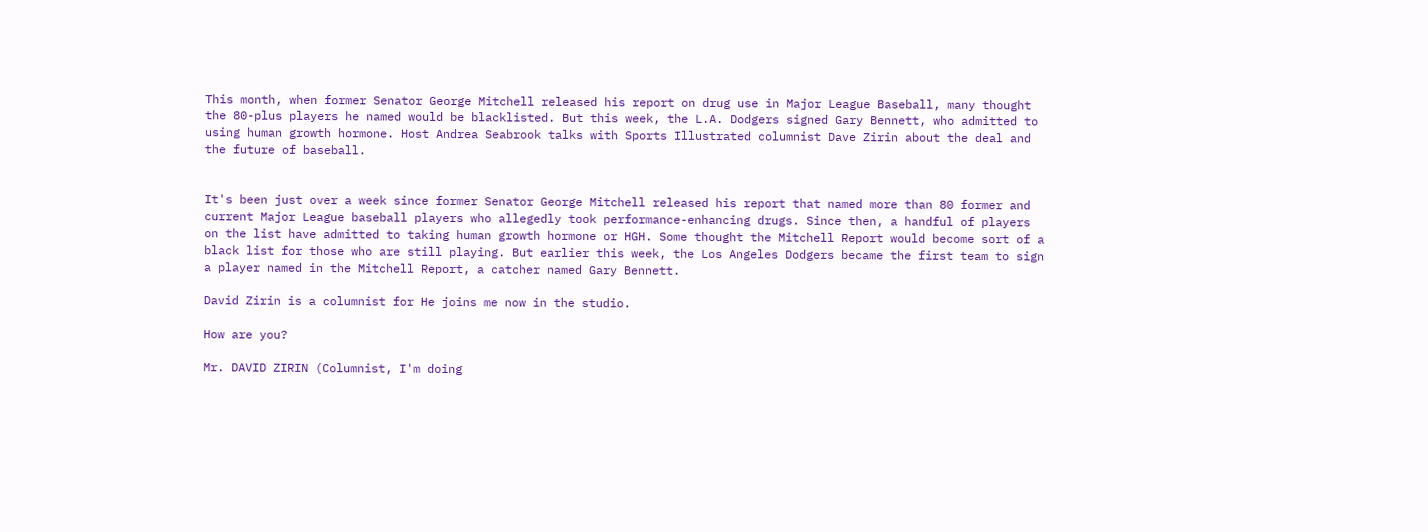This month, when former Senator George Mitchell released his report on drug use in Major League Baseball, many thought the 80-plus players he named would be blacklisted. But this week, the L.A. Dodgers signed Gary Bennett, who admitted to using human growth hormone. Host Andrea Seabrook talks with Sports Illustrated columnist Dave Zirin about the deal and the future of baseball.


It's been just over a week since former Senator George Mitchell released his report that named more than 80 former and current Major League baseball players who allegedly took performance-enhancing drugs. Since then, a handful of players on the list have admitted to taking human growth hormone or HGH. Some thought the Mitchell Report would become sort of a black list for those who are still playing. But earlier this week, the Los Angeles Dodgers became the first team to sign a player named in the Mitchell Report, a catcher named Gary Bennett.

David Zirin is a columnist for He joins me now in the studio.

How are you?

Mr. DAVID ZIRIN (Columnist, I'm doing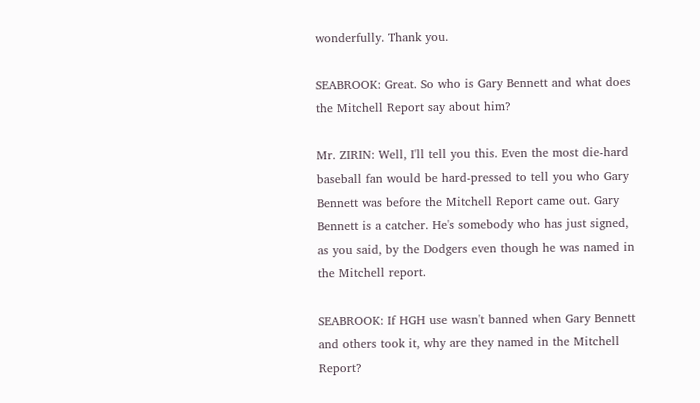wonderfully. Thank you.

SEABROOK: Great. So who is Gary Bennett and what does the Mitchell Report say about him?

Mr. ZIRIN: Well, I'll tell you this. Even the most die-hard baseball fan would be hard-pressed to tell you who Gary Bennett was before the Mitchell Report came out. Gary Bennett is a catcher. He's somebody who has just signed, as you said, by the Dodgers even though he was named in the Mitchell report.

SEABROOK: If HGH use wasn't banned when Gary Bennett and others took it, why are they named in the Mitchell Report?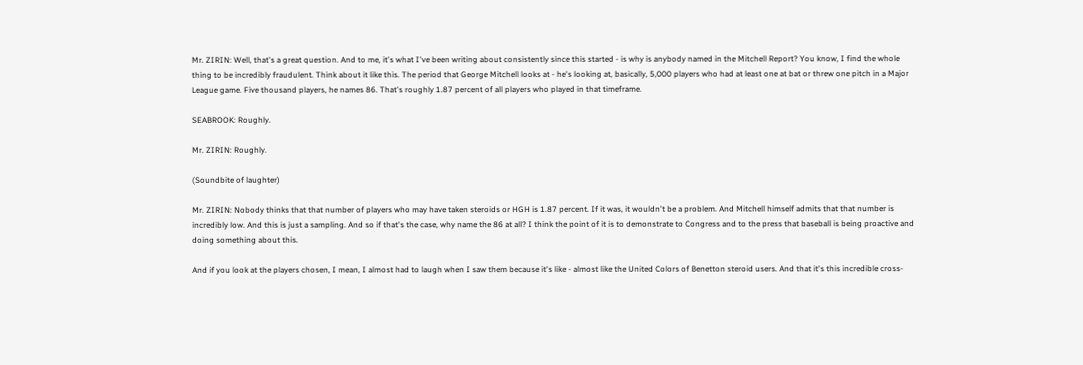Mr. ZIRIN: Well, that's a great question. And to me, it's what I've been writing about consistently since this started - is why is anybody named in the Mitchell Report? You know, I find the whole thing to be incredibly fraudulent. Think about it like this. The period that George Mitchell looks at - he's looking at, basically, 5,000 players who had at least one at bat or threw one pitch in a Major League game. Five thousand players, he names 86. That's roughly 1.87 percent of all players who played in that timeframe.

SEABROOK: Roughly.

Mr. ZIRIN: Roughly.

(Soundbite of laughter)

Mr. ZIRIN: Nobody thinks that that number of players who may have taken steroids or HGH is 1.87 percent. If it was, it wouldn't be a problem. And Mitchell himself admits that that number is incredibly low. And this is just a sampling. And so if that's the case, why name the 86 at all? I think the point of it is to demonstrate to Congress and to the press that baseball is being proactive and doing something about this.

And if you look at the players chosen, I mean, I almost had to laugh when I saw them because it's like - almost like the United Colors of Benetton steroid users. And that it's this incredible cross-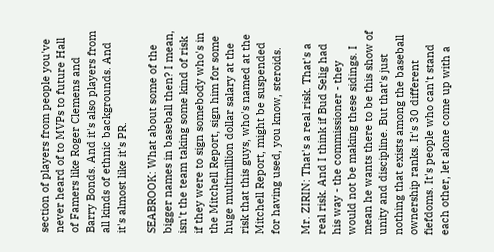section of players from people you've never heard of to MVPs to future Hall of Famers like Roger Clemens and Barry Bonds. And it's also players from all kinds of ethnic backgrounds. And it's almost like it's PR.

SEABROOK: What about some of the bigger names in baseball then? I mean, isn't the team taking some kind of risk if they were to sign somebody who's in the Mitchell Report, sign him for some huge multimillion dollar salary at the risk that this guys, who's named at the Mitchell Report, might be suspended for having used, you know, steroids.

Mr. ZIRIN: That's a real risk. That's a real risk. And I think if Bud Selig had his way - the commissioner - they would not be making these sidings. I mean he wants there to be this show of unity and discipline. But that's just nothing that exists among the baseball ownership ranks. It's 30 different fiefdoms. It's people who can't stand each other, let alone come up with a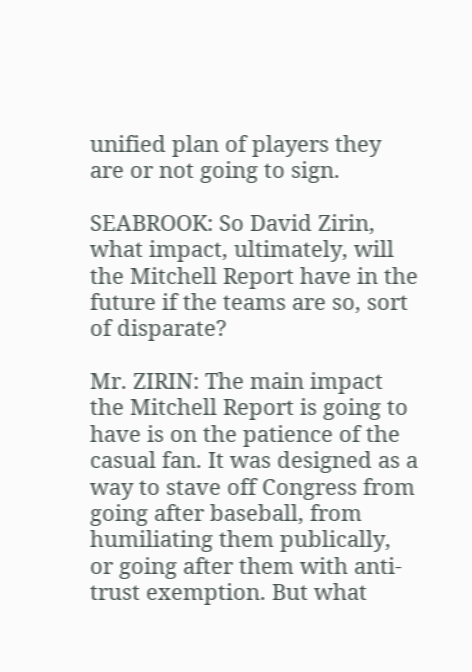unified plan of players they are or not going to sign.

SEABROOK: So David Zirin, what impact, ultimately, will the Mitchell Report have in the future if the teams are so, sort of disparate?

Mr. ZIRIN: The main impact the Mitchell Report is going to have is on the patience of the casual fan. It was designed as a way to stave off Congress from going after baseball, from humiliating them publically, or going after them with anti-trust exemption. But what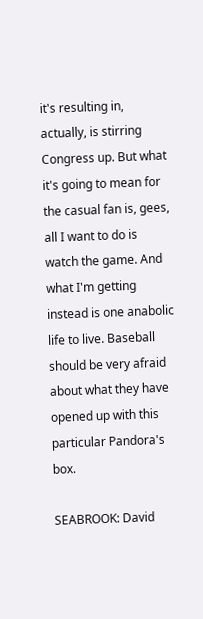it's resulting in, actually, is stirring Congress up. But what it's going to mean for the casual fan is, gees, all I want to do is watch the game. And what I'm getting instead is one anabolic life to live. Baseball should be very afraid about what they have opened up with this particular Pandora's box.

SEABROOK: David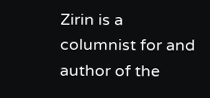Zirin is a columnist for and author of the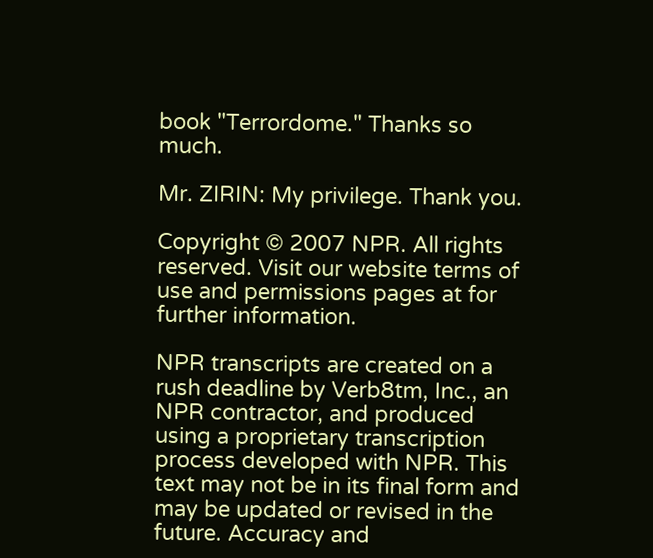book "Terrordome." Thanks so much.

Mr. ZIRIN: My privilege. Thank you.

Copyright © 2007 NPR. All rights reserved. Visit our website terms of use and permissions pages at for further information.

NPR transcripts are created on a rush deadline by Verb8tm, Inc., an NPR contractor, and produced using a proprietary transcription process developed with NPR. This text may not be in its final form and may be updated or revised in the future. Accuracy and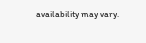availability may vary.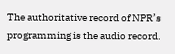The authoritative record of NPR’s programming is the audio record.